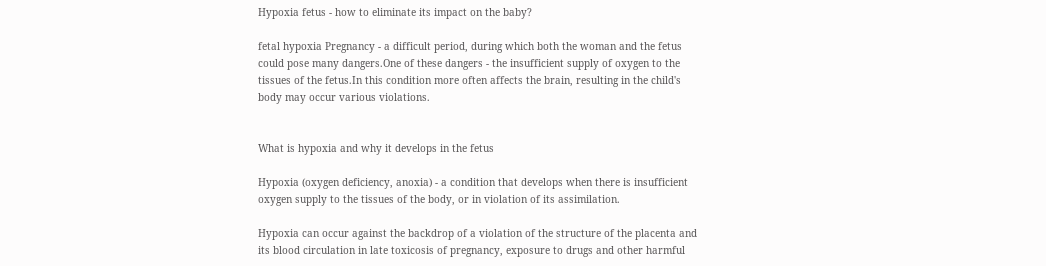Hypoxia fetus - how to eliminate its impact on the baby?

fetal hypoxia Pregnancy - a difficult period, during which both the woman and the fetus could pose many dangers.One of these dangers - the insufficient supply of oxygen to the tissues of the fetus.In this condition more often affects the brain, resulting in the child's body may occur various violations.


What is hypoxia and why it develops in the fetus

Hypoxia (oxygen deficiency, anoxia) - a condition that develops when there is insufficient oxygen supply to the tissues of the body, or in violation of its assimilation.

Hypoxia can occur against the backdrop of a violation of the structure of the placenta and its blood circulation in late toxicosis of pregnancy, exposure to drugs and other harmful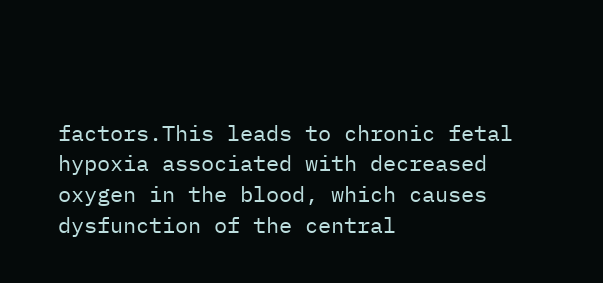factors.This leads to chronic fetal hypoxia associated with decreased oxygen in the blood, which causes dysfunction of the central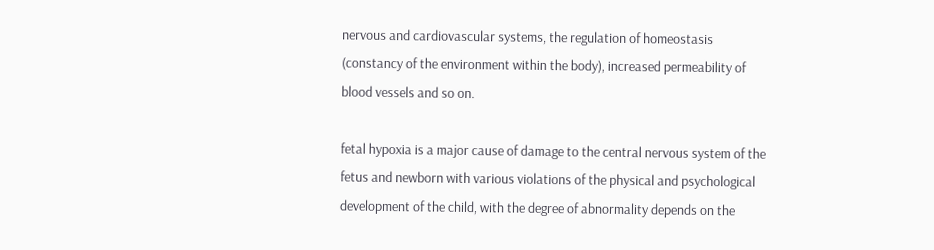nervous and cardiovascular systems, the regulation of homeostasis (constancy of the environment within the body), increased permeability of blood vessels and so on.

fetal hypoxia is a major cause of damage to the central nervous system of the fetus and newborn with various violations of the physical and psychological development of the child, with the degree of abnormality depends on the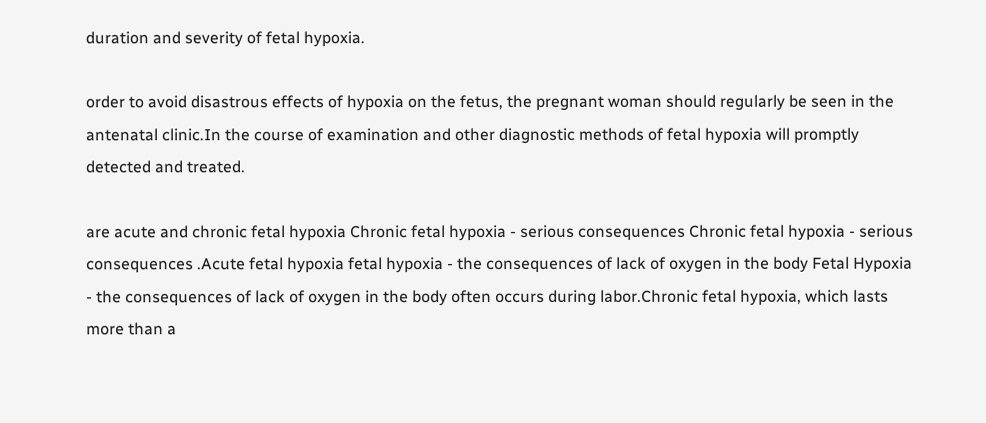duration and severity of fetal hypoxia.

order to avoid disastrous effects of hypoxia on the fetus, the pregnant woman should regularly be seen in the antenatal clinic.In the course of examination and other diagnostic methods of fetal hypoxia will promptly detected and treated.

are acute and chronic fetal hypoxia Chronic fetal hypoxia - serious consequences Chronic fetal hypoxia - serious consequences .Acute fetal hypoxia fetal hypoxia - the consequences of lack of oxygen in the body Fetal Hypoxia - the consequences of lack of oxygen in the body often occurs during labor.Chronic fetal hypoxia, which lasts more than a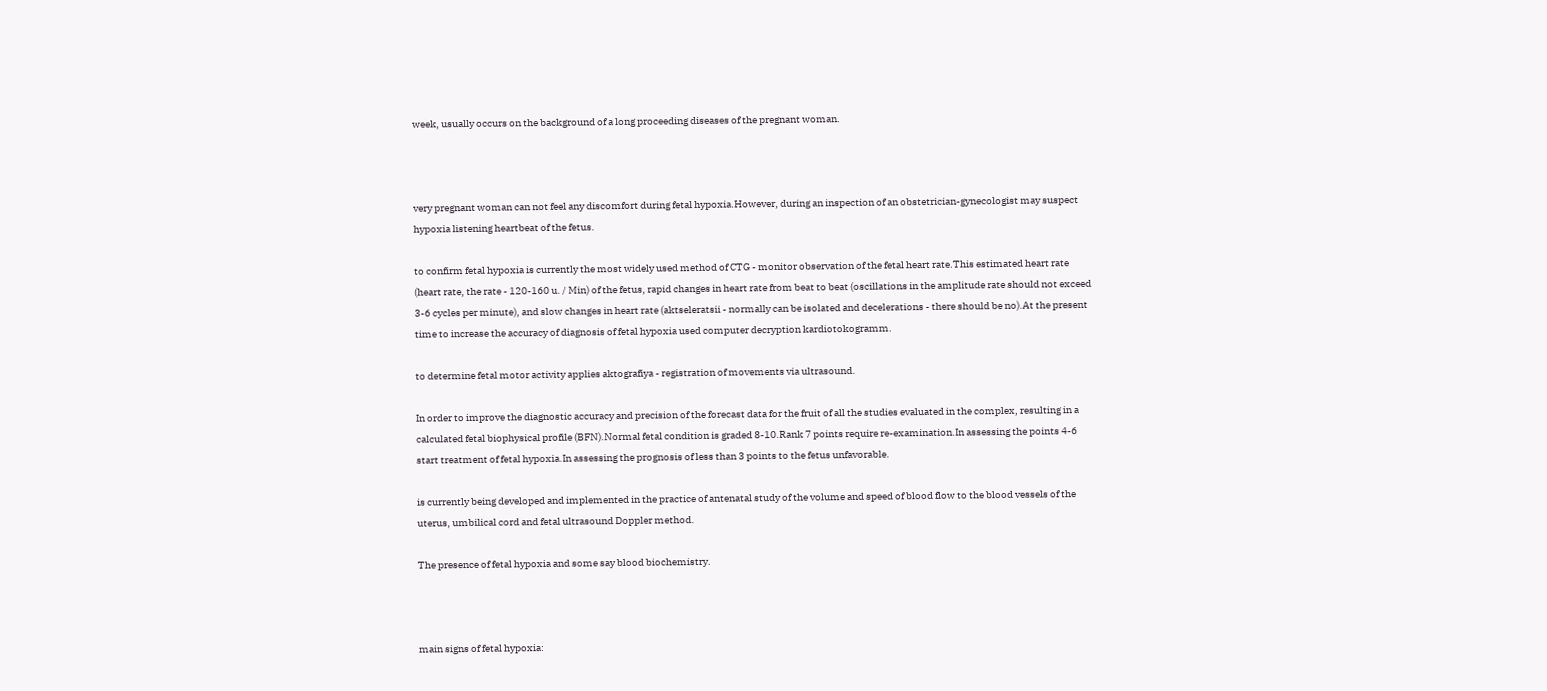week, usually occurs on the background of a long proceeding diseases of the pregnant woman.



very pregnant woman can not feel any discomfort during fetal hypoxia.However, during an inspection of an obstetrician-gynecologist may suspect hypoxia listening heartbeat of the fetus.

to confirm fetal hypoxia is currently the most widely used method of CTG - monitor observation of the fetal heart rate.This estimated heart rate (heart rate, the rate - 120-160 u. / Min) of the fetus, rapid changes in heart rate from beat to beat (oscillations in the amplitude rate should not exceed 3-6 cycles per minute), and slow changes in heart rate (aktseleratsii - normally can be isolated and decelerations - there should be no).At the present time to increase the accuracy of diagnosis of fetal hypoxia used computer decryption kardiotokogramm.

to determine fetal motor activity applies aktografiya - registration of movements via ultrasound.

In order to improve the diagnostic accuracy and precision of the forecast data for the fruit of all the studies evaluated in the complex, resulting in a calculated fetal biophysical profile (BFN).Normal fetal condition is graded 8-10.Rank 7 points require re-examination.In assessing the points 4-6 start treatment of fetal hypoxia.In assessing the prognosis of less than 3 points to the fetus unfavorable.

is currently being developed and implemented in the practice of antenatal study of the volume and speed of blood flow to the blood vessels of the uterus, umbilical cord and fetal ultrasound Doppler method.

The presence of fetal hypoxia and some say blood biochemistry.



main signs of fetal hypoxia: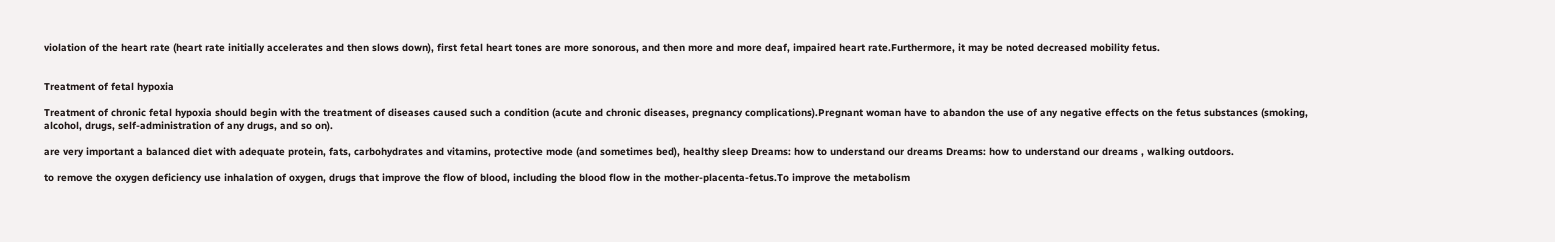violation of the heart rate (heart rate initially accelerates and then slows down), first fetal heart tones are more sonorous, and then more and more deaf, impaired heart rate.Furthermore, it may be noted decreased mobility fetus.


Treatment of fetal hypoxia

Treatment of chronic fetal hypoxia should begin with the treatment of diseases caused such a condition (acute and chronic diseases, pregnancy complications).Pregnant woman have to abandon the use of any negative effects on the fetus substances (smoking, alcohol, drugs, self-administration of any drugs, and so on).

are very important a balanced diet with adequate protein, fats, carbohydrates and vitamins, protective mode (and sometimes bed), healthy sleep Dreams: how to understand our dreams Dreams: how to understand our dreams , walking outdoors.

to remove the oxygen deficiency use inhalation of oxygen, drugs that improve the flow of blood, including the blood flow in the mother-placenta-fetus.To improve the metabolism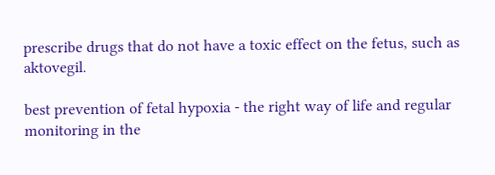prescribe drugs that do not have a toxic effect on the fetus, such as aktovegil.

best prevention of fetal hypoxia - the right way of life and regular monitoring in the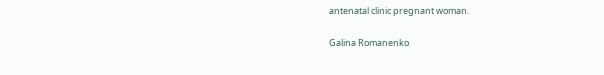antenatal clinic pregnant woman.

Galina Romanenko